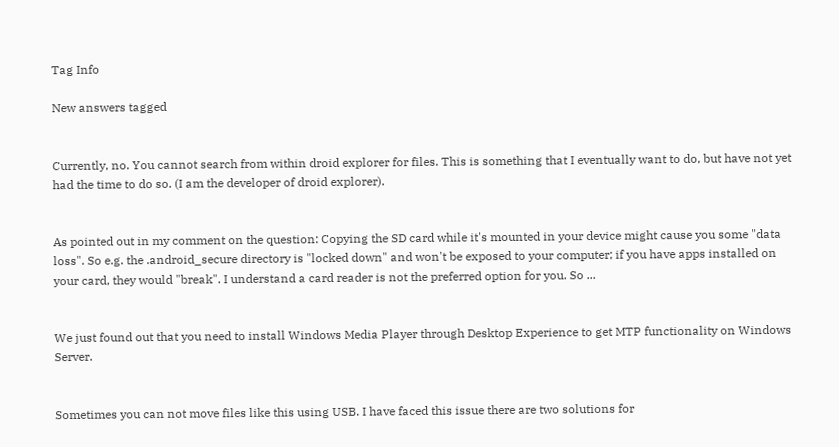Tag Info

New answers tagged


Currently, no. You cannot search from within droid explorer for files. This is something that I eventually want to do, but have not yet had the time to do so. (I am the developer of droid explorer).


As pointed out in my comment on the question: Copying the SD card while it's mounted in your device might cause you some "data loss". So e.g. the .android_secure directory is "locked down" and won't be exposed to your computer; if you have apps installed on your card, they would "break". I understand a card reader is not the preferred option for you. So ...


We just found out that you need to install Windows Media Player through Desktop Experience to get MTP functionality on Windows Server.


Sometimes you can not move files like this using USB. I have faced this issue there are two solutions for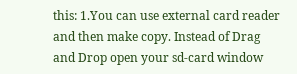this: 1.You can use external card reader and then make copy. Instead of Drag and Drop open your sd-card window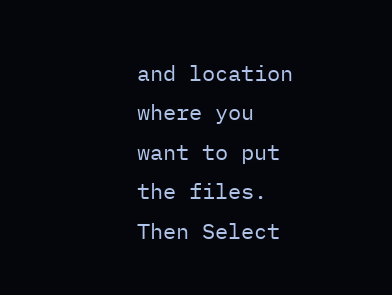and location where you want to put the files. Then Select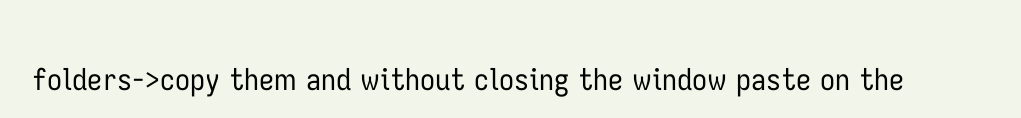folders->copy them and without closing the window paste on the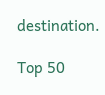destination.

Top 50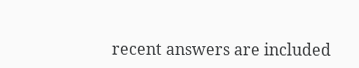recent answers are included